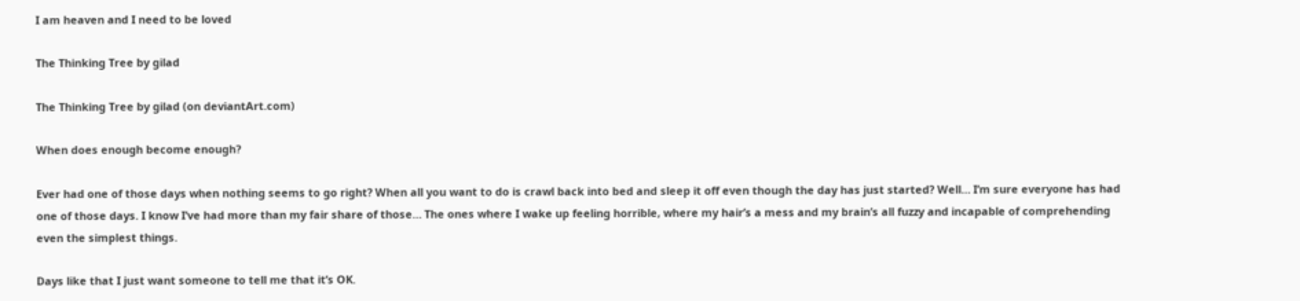I am heaven and I need to be loved

The Thinking Tree by gilad

The Thinking Tree by gilad (on deviantArt.com)

When does enough become enough?

Ever had one of those days when nothing seems to go right? When all you want to do is crawl back into bed and sleep it off even though the day has just started? Well… I’m sure everyone has had one of those days. I know I’ve had more than my fair share of those… The ones where I wake up feeling horrible, where my hair’s a mess and my brain’s all fuzzy and incapable of comprehending even the simplest things.

Days like that I just want someone to tell me that it’s OK.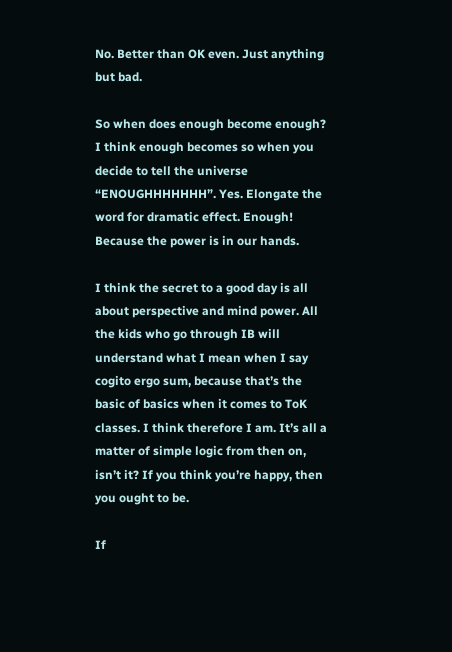No. Better than OK even. Just anything but bad.

So when does enough become enough? I think enough becomes so when you decide to tell the universe “ENOUGHHHHHHH”. Yes. Elongate the word for dramatic effect. Enough! Because the power is in our hands.

I think the secret to a good day is all about perspective and mind power. All the kids who go through IB will understand what I mean when I say cogito ergo sum, because that’s the basic of basics when it comes to ToK classes. I think therefore I am. It’s all a matter of simple logic from then on, isn’t it? If you think you’re happy, then you ought to be.

If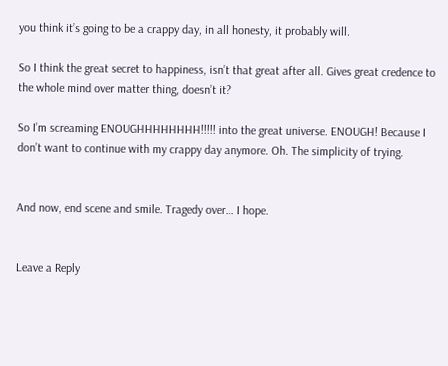you think it’s going to be a crappy day, in all honesty, it probably will.

So I think the great secret to happiness, isn’t that great after all. Gives great credence to the whole mind over matter thing, doesn’t it?

So I’m screaming ENOUGHHHHHHHH!!!!! into the great universe. ENOUGH! Because I don’t want to continue with my crappy day anymore. Oh. The simplicity of trying.


And now, end scene and smile. Tragedy over… I hope.


Leave a Reply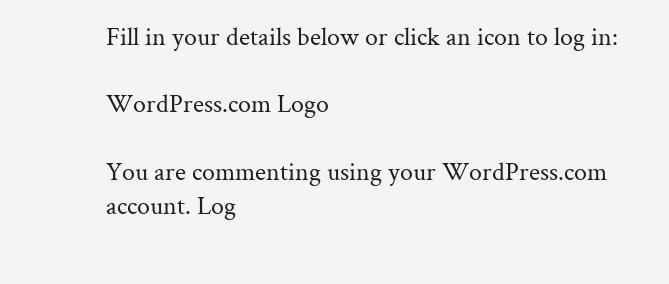Fill in your details below or click an icon to log in:

WordPress.com Logo

You are commenting using your WordPress.com account. Log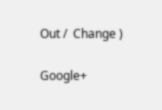Out /  Change )

Google+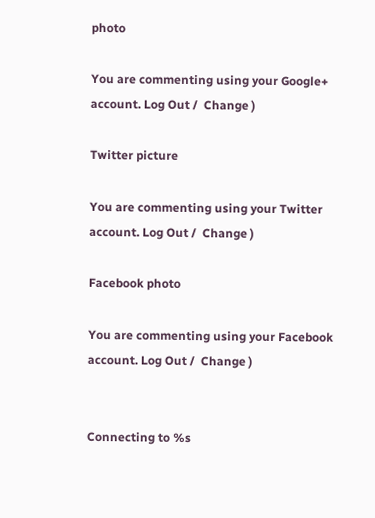photo

You are commenting using your Google+ account. Log Out /  Change )

Twitter picture

You are commenting using your Twitter account. Log Out /  Change )

Facebook photo

You are commenting using your Facebook account. Log Out /  Change )


Connecting to %s